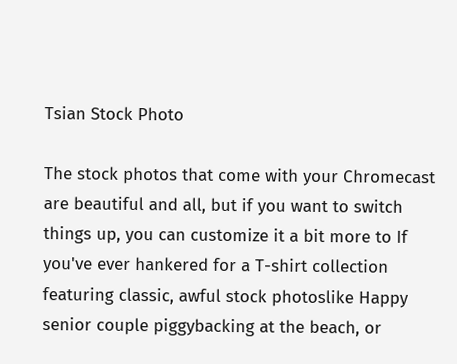Tsian Stock Photo

The stock photos that come with your Chromecast are beautiful and all, but if you want to switch things up, you can customize it a bit more to If you've ever hankered for a T-shirt collection featuring classic, awful stock photoslike Happy senior couple piggybacking at the beach, or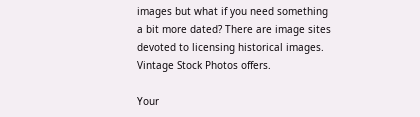images but what if you need something a bit more dated? There are image sites devoted to licensing historical images. Vintage Stock Photos offers.

Your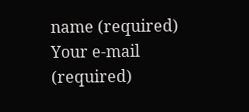name (required)
Your e-mail (required)